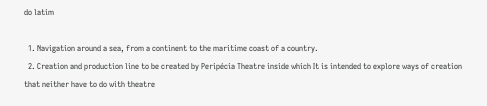do latim

  1. Navigation around a sea, from a continent to the maritime coast of a country.
  2. Creation and production line to be created by Peripécia Theatre inside which It is intended to explore ways of creation that neither have to do with theatre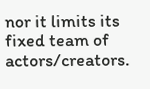nor it limits its fixed team of actors/creators.